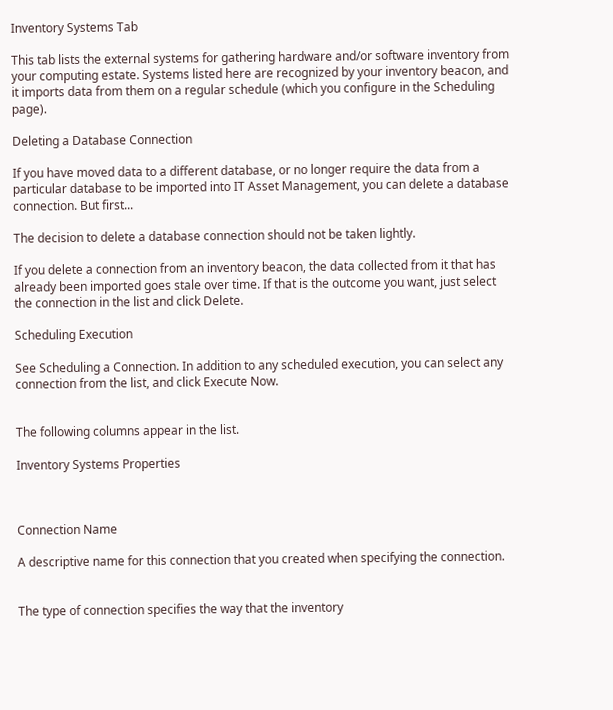Inventory Systems Tab

This tab lists the external systems for gathering hardware and/or software inventory from your computing estate. Systems listed here are recognized by your inventory beacon, and it imports data from them on a regular schedule (which you configure in the Scheduling page).

Deleting a Database Connection

If you have moved data to a different database, or no longer require the data from a particular database to be imported into IT Asset Management, you can delete a database connection. But first...

The decision to delete a database connection should not be taken lightly.

If you delete a connection from an inventory beacon, the data collected from it that has already been imported goes stale over time. If that is the outcome you want, just select the connection in the list and click Delete.

Scheduling Execution

See Scheduling a Connection. In addition to any scheduled execution, you can select any connection from the list, and click Execute Now.


The following columns appear in the list.

Inventory Systems Properties



Connection Name

A descriptive name for this connection that you created when specifying the connection.


The type of connection specifies the way that the inventory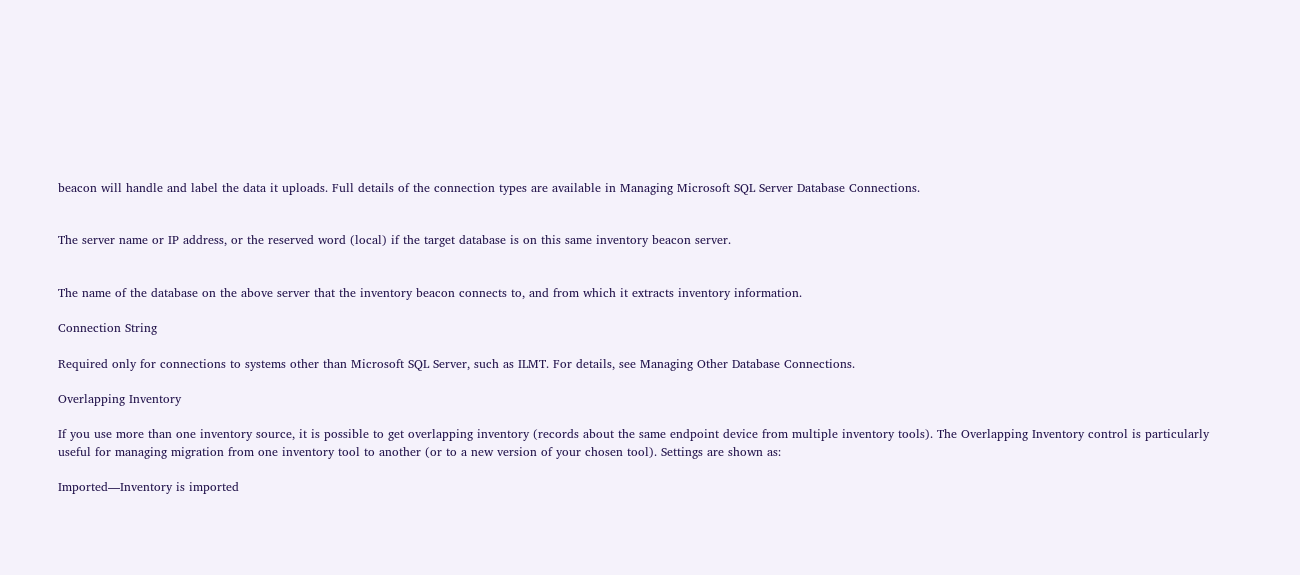beacon will handle and label the data it uploads. Full details of the connection types are available in Managing Microsoft SQL Server Database Connections.


The server name or IP address, or the reserved word (local) if the target database is on this same inventory beacon server.


The name of the database on the above server that the inventory beacon connects to, and from which it extracts inventory information.

Connection String

Required only for connections to systems other than Microsoft SQL Server, such as ILMT. For details, see Managing Other Database Connections.

Overlapping Inventory

If you use more than one inventory source, it is possible to get overlapping inventory (records about the same endpoint device from multiple inventory tools). The Overlapping Inventory control is particularly useful for managing migration from one inventory tool to another (or to a new version of your chosen tool). Settings are shown as:

Imported—Inventory is imported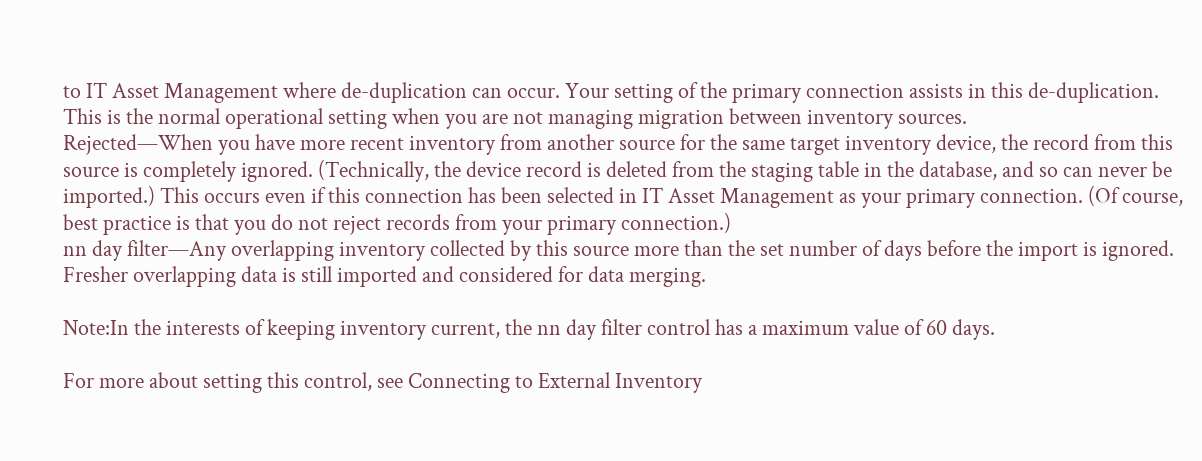to IT Asset Management where de-duplication can occur. Your setting of the primary connection assists in this de-duplication. This is the normal operational setting when you are not managing migration between inventory sources.
Rejected—When you have more recent inventory from another source for the same target inventory device, the record from this source is completely ignored. (Technically, the device record is deleted from the staging table in the database, and so can never be imported.) This occurs even if this connection has been selected in IT Asset Management as your primary connection. (Of course, best practice is that you do not reject records from your primary connection.)
nn day filter—Any overlapping inventory collected by this source more than the set number of days before the import is ignored. Fresher overlapping data is still imported and considered for data merging.

Note:In the interests of keeping inventory current, the nn day filter control has a maximum value of 60 days.

For more about setting this control, see Connecting to External Inventory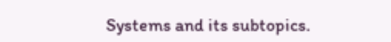Systems and its subtopics.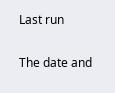Last run

The date and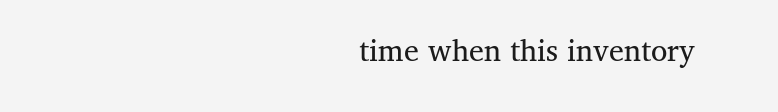time when this inventory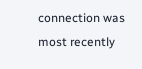connection was most recently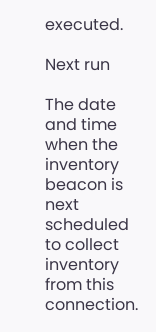executed.

Next run

The date and time when the inventory beacon is next scheduled to collect inventory from this connection.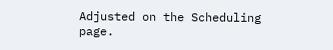Adjusted on the Scheduling page.